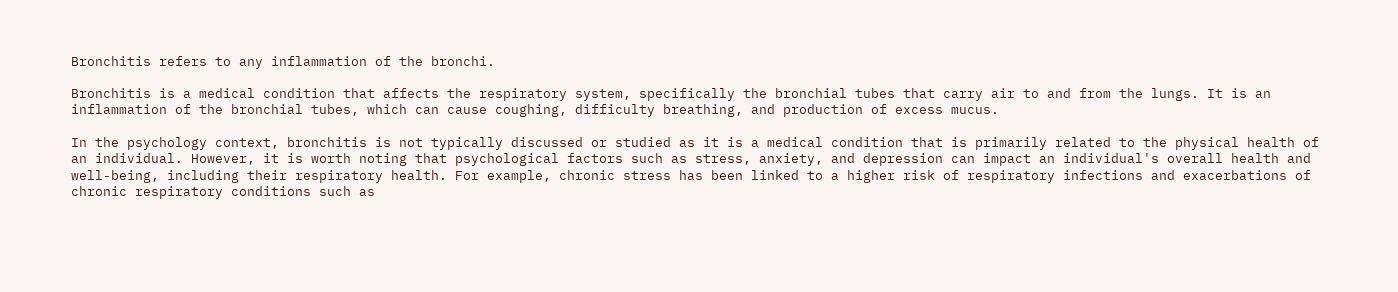Bronchitis refers to any inflammation of the bronchi.

Bronchitis is a medical condition that affects the respiratory system, specifically the bronchial tubes that carry air to and from the lungs. It is an inflammation of the bronchial tubes, which can cause coughing, difficulty breathing, and production of excess mucus.

In the psychology context, bronchitis is not typically discussed or studied as it is a medical condition that is primarily related to the physical health of an individual. However, it is worth noting that psychological factors such as stress, anxiety, and depression can impact an individual's overall health and well-being, including their respiratory health. For example, chronic stress has been linked to a higher risk of respiratory infections and exacerbations of chronic respiratory conditions such as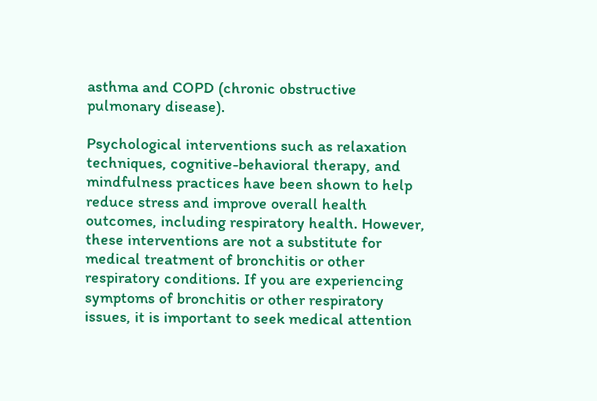asthma and COPD (chronic obstructive pulmonary disease).

Psychological interventions such as relaxation techniques, cognitive-behavioral therapy, and mindfulness practices have been shown to help reduce stress and improve overall health outcomes, including respiratory health. However, these interventions are not a substitute for medical treatment of bronchitis or other respiratory conditions. If you are experiencing symptoms of bronchitis or other respiratory issues, it is important to seek medical attention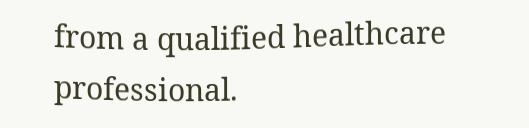from a qualified healthcare professional.